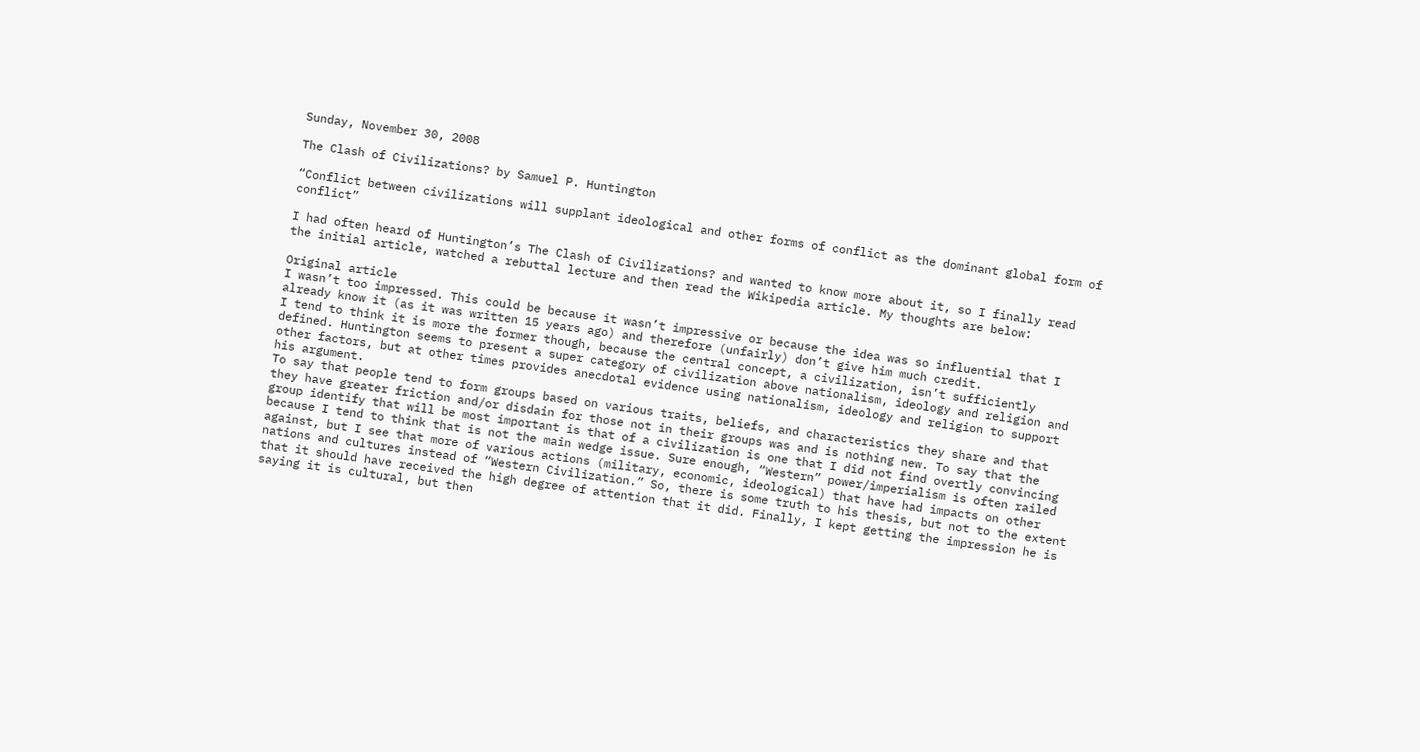Sunday, November 30, 2008

The Clash of Civilizations? by Samuel P. Huntington

“Conflict between civilizations will supplant ideological and other forms of conflict as the dominant global form of conflict”

I had often heard of Huntington’s The Clash of Civilizations? and wanted to know more about it, so I finally read the initial article, watched a rebuttal lecture and then read the Wikipedia article. My thoughts are below:

Original article
I wasn’t too impressed. This could be because it wasn’t impressive or because the idea was so influential that I already know it (as it was written 15 years ago) and therefore (unfairly) don’t give him much credit.
I tend to think it is more the former though, because the central concept, a civilization, isn’t sufficiently defined. Huntington seems to present a super category of civilization above nationalism, ideology and religion and other factors, but at other times provides anecdotal evidence using nationalism, ideology and religion to support his argument.
To say that people tend to form groups based on various traits, beliefs, and characteristics they share and that they have greater friction and/or disdain for those not in their groups was and is nothing new. To say that the group identify that will be most important is that of a civilization is one that I did not find overtly convincing because I tend to think that is not the main wedge issue. Sure enough, “Western” power/imperialism is often railed against, but I see that more of various actions (military, economic, ideological) that have had impacts on other nations and cultures instead of “Western Civilization.” So, there is some truth to his thesis, but not to the extent that it should have received the high degree of attention that it did. Finally, I kept getting the impression he is saying it is cultural, but then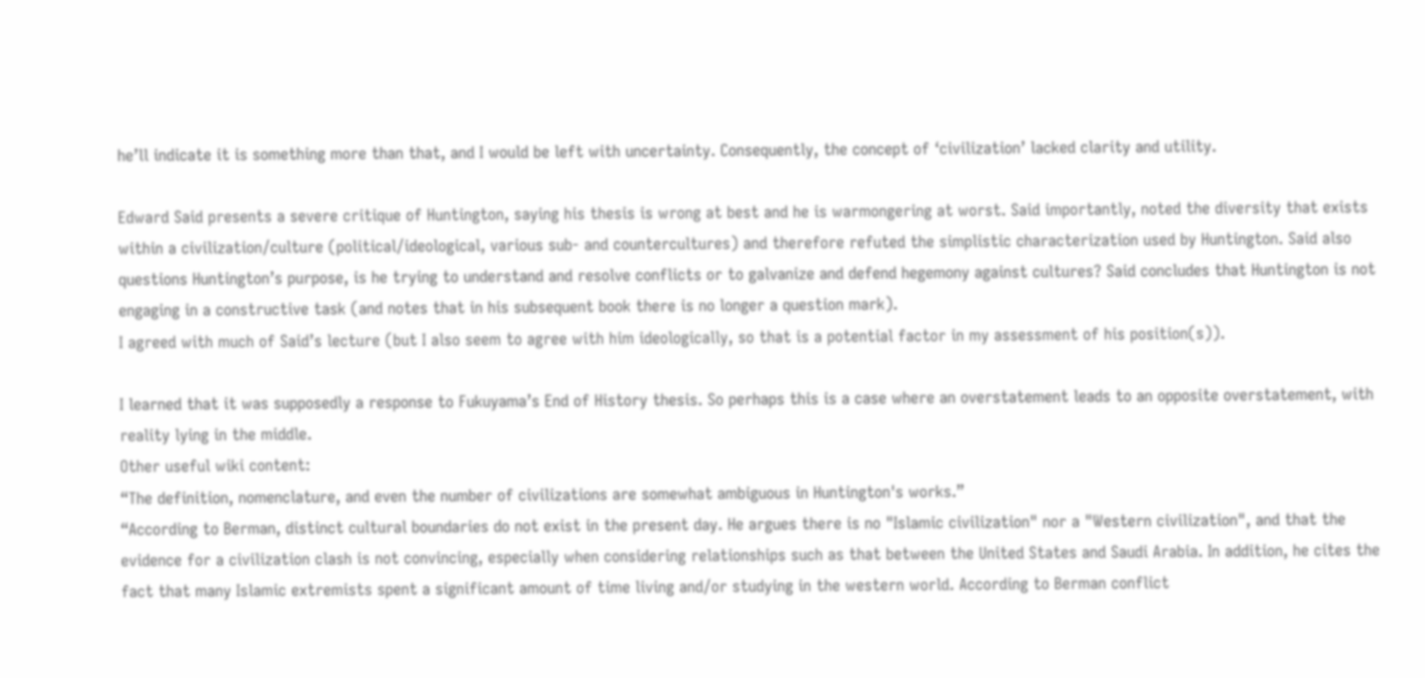he’ll indicate it is something more than that, and I would be left with uncertainty. Consequently, the concept of ‘civilization’ lacked clarity and utility.

Edward Said presents a severe critique of Huntington, saying his thesis is wrong at best and he is warmongering at worst. Said importantly, noted the diversity that exists within a civilization/culture (political/ideological, various sub- and countercultures) and therefore refuted the simplistic characterization used by Huntington. Said also questions Huntington’s purpose, is he trying to understand and resolve conflicts or to galvanize and defend hegemony against cultures? Said concludes that Huntington is not engaging in a constructive task (and notes that in his subsequent book there is no longer a question mark).
I agreed with much of Said’s lecture (but I also seem to agree with him ideologically, so that is a potential factor in my assessment of his position(s)).

I learned that it was supposedly a response to Fukuyama’s End of History thesis. So perhaps this is a case where an overstatement leads to an opposite overstatement, with reality lying in the middle.
Other useful wiki content:
“The definition, nomenclature, and even the number of civilizations are somewhat ambiguous in Huntington's works.”
“According to Berman, distinct cultural boundaries do not exist in the present day. He argues there is no "Islamic civilization" nor a "Western civilization", and that the evidence for a civilization clash is not convincing, especially when considering relationships such as that between the United States and Saudi Arabia. In addition, he cites the fact that many Islamic extremists spent a significant amount of time living and/or studying in the western world. According to Berman conflict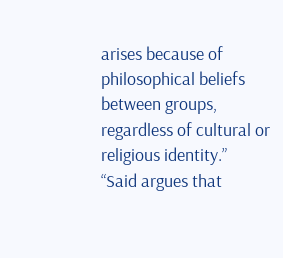arises because of philosophical beliefs between groups, regardless of cultural or religious identity.”
“Said argues that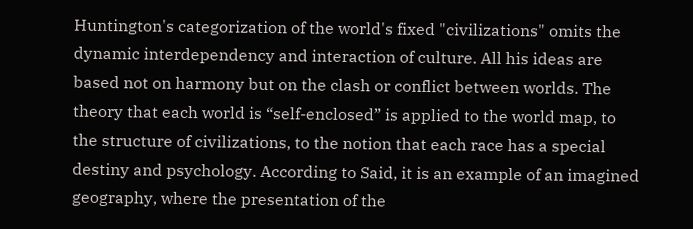Huntington's categorization of the world's fixed "civilizations" omits the dynamic interdependency and interaction of culture. All his ideas are based not on harmony but on the clash or conflict between worlds. The theory that each world is “self-enclosed” is applied to the world map, to the structure of civilizations, to the notion that each race has a special destiny and psychology. According to Said, it is an example of an imagined geography, where the presentation of the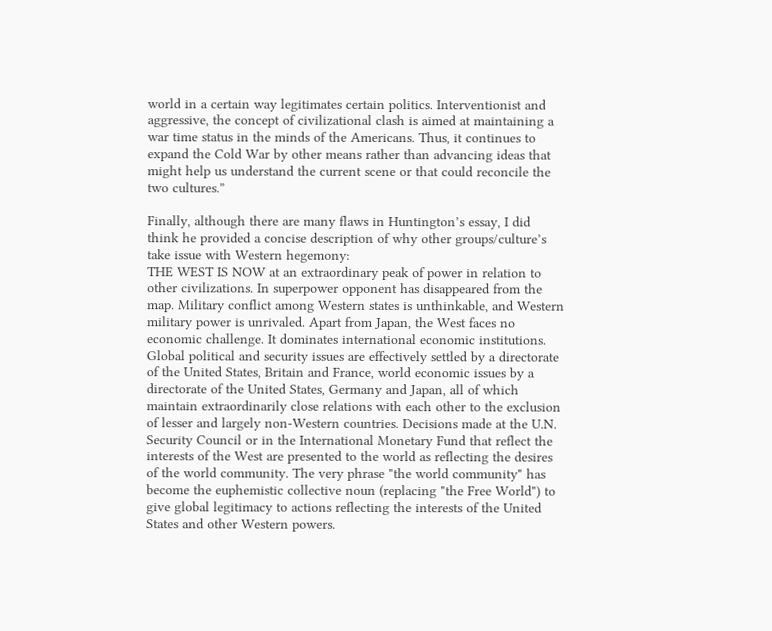world in a certain way legitimates certain politics. Interventionist and aggressive, the concept of civilizational clash is aimed at maintaining a war time status in the minds of the Americans. Thus, it continues to expand the Cold War by other means rather than advancing ideas that might help us understand the current scene or that could reconcile the two cultures.”

Finally, although there are many flaws in Huntington’s essay, I did think he provided a concise description of why other groups/culture’s take issue with Western hegemony:
THE WEST IS NOW at an extraordinary peak of power in relation to other civilizations. In superpower opponent has disappeared from the map. Military conflict among Western states is unthinkable, and Western military power is unrivaled. Apart from Japan, the West faces no economic challenge. It dominates international economic institutions. Global political and security issues are effectively settled by a directorate of the United States, Britain and France, world economic issues by a directorate of the United States, Germany and Japan, all of which maintain extraordinarily close relations with each other to the exclusion of lesser and largely non-Western countries. Decisions made at the U.N. Security Council or in the International Monetary Fund that reflect the interests of the West are presented to the world as reflecting the desires of the world community. The very phrase "the world community" has become the euphemistic collective noun (replacing "the Free World") to give global legitimacy to actions reflecting the interests of the United States and other Western powers.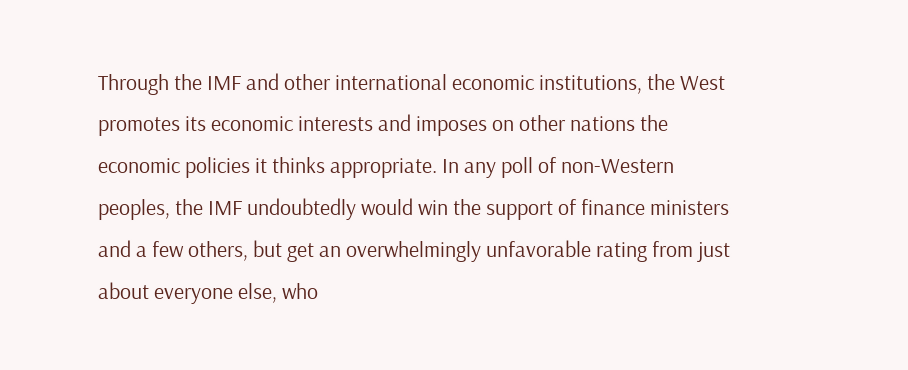Through the IMF and other international economic institutions, the West promotes its economic interests and imposes on other nations the economic policies it thinks appropriate. In any poll of non-Western peoples, the IMF undoubtedly would win the support of finance ministers and a few others, but get an overwhelmingly unfavorable rating from just about everyone else, who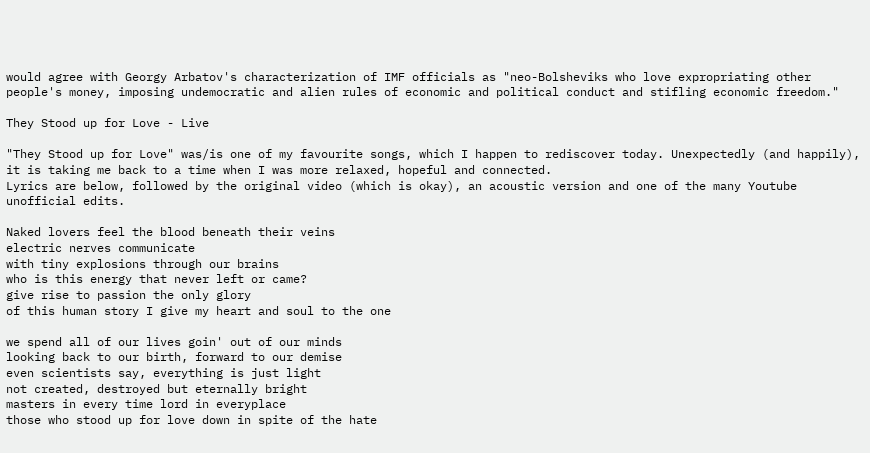would agree with Georgy Arbatov's characterization of IMF officials as "neo-Bolsheviks who love expropriating other people's money, imposing undemocratic and alien rules of economic and political conduct and stifling economic freedom."

They Stood up for Love - Live

"They Stood up for Love" was/is one of my favourite songs, which I happen to rediscover today. Unexpectedly (and happily), it is taking me back to a time when I was more relaxed, hopeful and connected.
Lyrics are below, followed by the original video (which is okay), an acoustic version and one of the many Youtube unofficial edits.

Naked lovers feel the blood beneath their veins
electric nerves communicate
with tiny explosions through our brains
who is this energy that never left or came?
give rise to passion the only glory
of this human story I give my heart and soul to the one

we spend all of our lives goin' out of our minds
looking back to our birth, forward to our demise
even scientists say, everything is just light
not created, destroyed but eternally bright
masters in every time lord in everyplace
those who stood up for love down in spite of the hate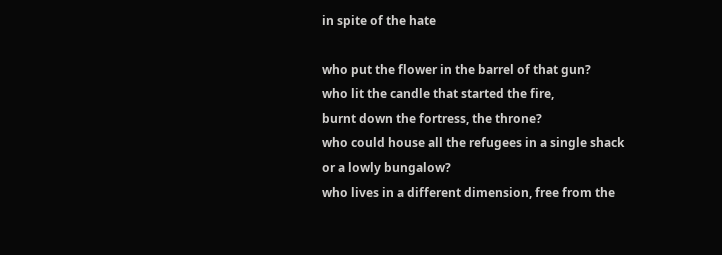in spite of the hate

who put the flower in the barrel of that gun?
who lit the candle that started the fire,
burnt down the fortress, the throne?
who could house all the refugees in a single shack
or a lowly bungalow?
who lives in a different dimension, free from the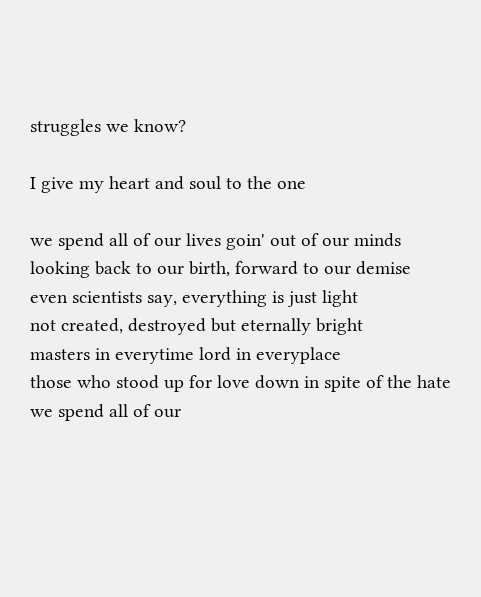struggles we know?

I give my heart and soul to the one

we spend all of our lives goin' out of our minds
looking back to our birth, forward to our demise
even scientists say, everything is just light
not created, destroyed but eternally bright
masters in everytime lord in everyplace
those who stood up for love down in spite of the hate
we spend all of our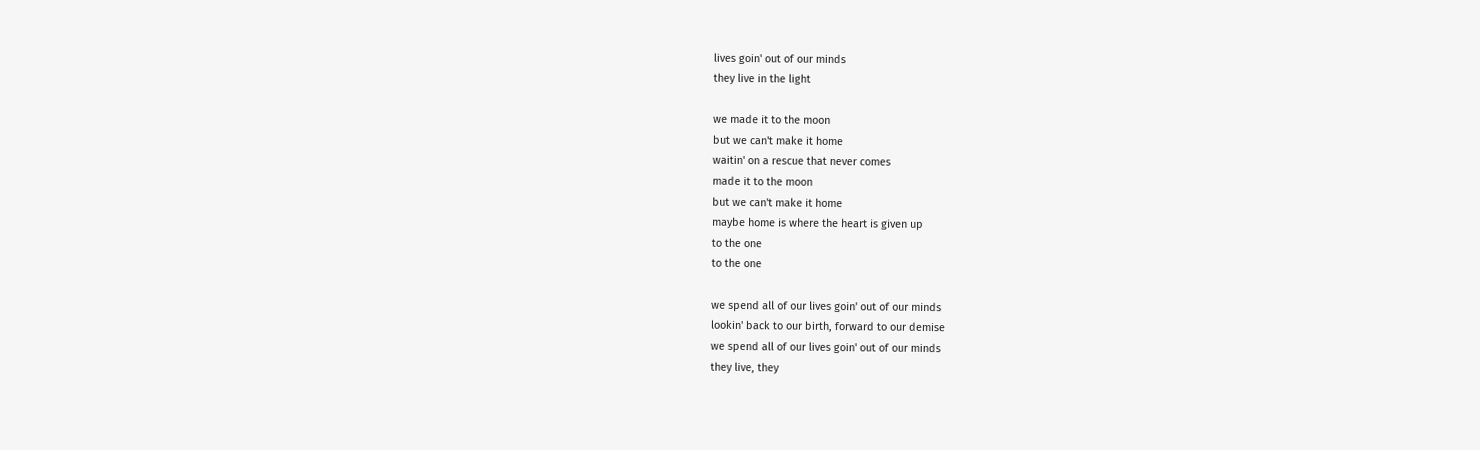lives goin' out of our minds
they live in the light

we made it to the moon
but we can't make it home
waitin' on a rescue that never comes
made it to the moon
but we can't make it home
maybe home is where the heart is given up
to the one
to the one

we spend all of our lives goin' out of our minds
lookin' back to our birth, forward to our demise
we spend all of our lives goin' out of our minds
they live, they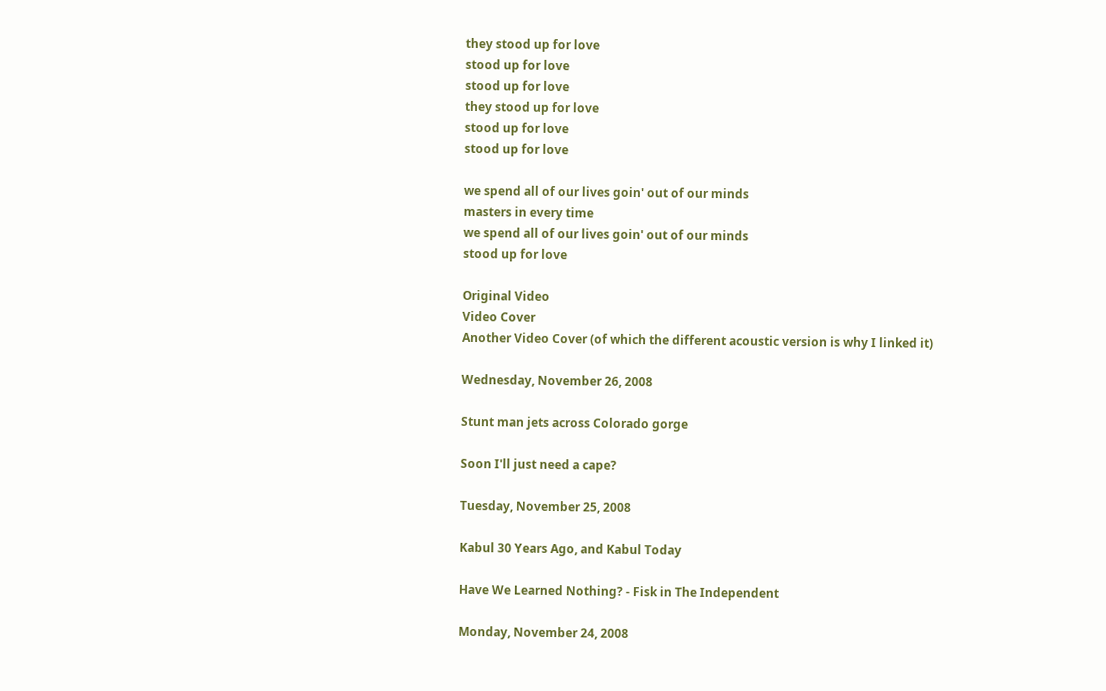they stood up for love
stood up for love
stood up for love
they stood up for love
stood up for love
stood up for love

we spend all of our lives goin' out of our minds
masters in every time
we spend all of our lives goin' out of our minds
stood up for love

Original Video
Video Cover
Another Video Cover (of which the different acoustic version is why I linked it)

Wednesday, November 26, 2008

Stunt man jets across Colorado gorge

Soon I'll just need a cape?

Tuesday, November 25, 2008

Kabul 30 Years Ago, and Kabul Today

Have We Learned Nothing? - Fisk in The Independent

Monday, November 24, 2008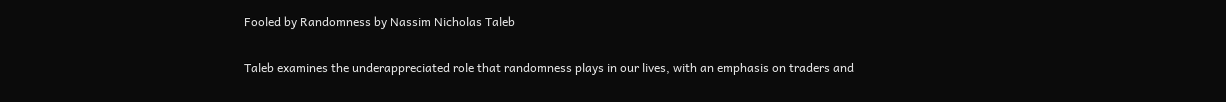Fooled by Randomness by Nassim Nicholas Taleb

Taleb examines the underappreciated role that randomness plays in our lives, with an emphasis on traders and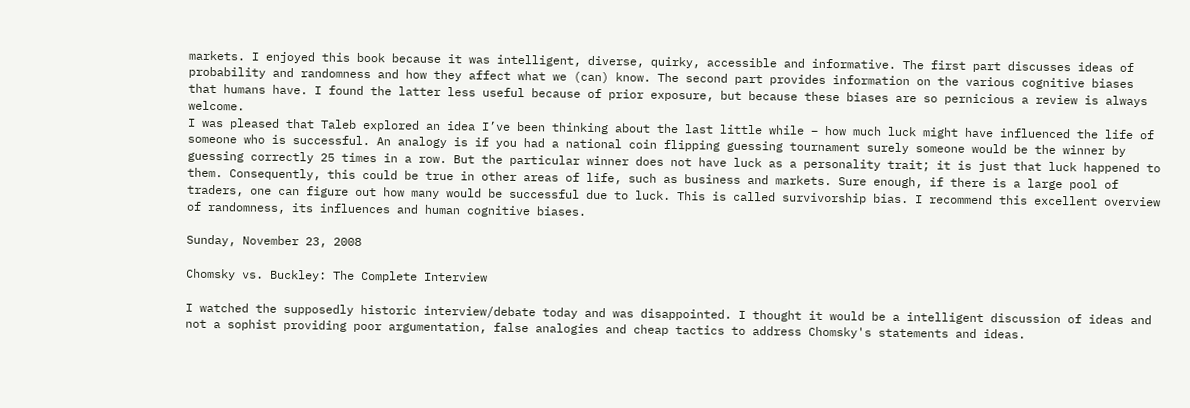markets. I enjoyed this book because it was intelligent, diverse, quirky, accessible and informative. The first part discusses ideas of probability and randomness and how they affect what we (can) know. The second part provides information on the various cognitive biases that humans have. I found the latter less useful because of prior exposure, but because these biases are so pernicious a review is always welcome.
I was pleased that Taleb explored an idea I’ve been thinking about the last little while – how much luck might have influenced the life of someone who is successful. An analogy is if you had a national coin flipping guessing tournament surely someone would be the winner by guessing correctly 25 times in a row. But the particular winner does not have luck as a personality trait; it is just that luck happened to them. Consequently, this could be true in other areas of life, such as business and markets. Sure enough, if there is a large pool of traders, one can figure out how many would be successful due to luck. This is called survivorship bias. I recommend this excellent overview of randomness, its influences and human cognitive biases.

Sunday, November 23, 2008

Chomsky vs. Buckley: The Complete Interview

I watched the supposedly historic interview/debate today and was disappointed. I thought it would be a intelligent discussion of ideas and not a sophist providing poor argumentation, false analogies and cheap tactics to address Chomsky's statements and ideas.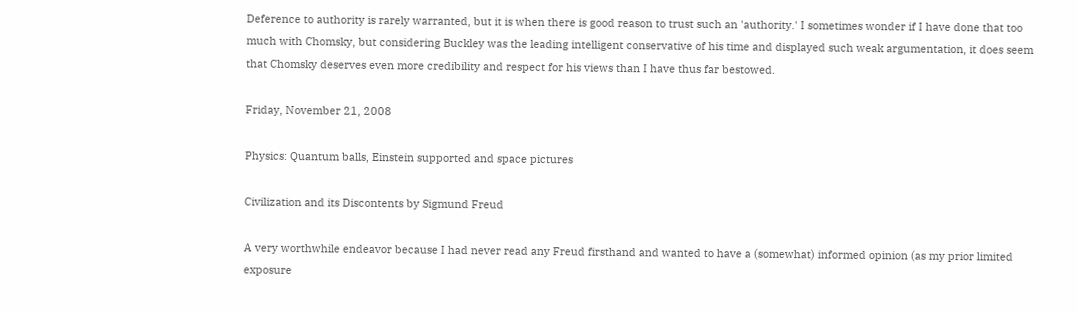Deference to authority is rarely warranted, but it is when there is good reason to trust such an 'authority.' I sometimes wonder if I have done that too much with Chomsky, but considering Buckley was the leading intelligent conservative of his time and displayed such weak argumentation, it does seem that Chomsky deserves even more credibility and respect for his views than I have thus far bestowed.

Friday, November 21, 2008

Physics: Quantum balls, Einstein supported and space pictures

Civilization and its Discontents by Sigmund Freud

A very worthwhile endeavor because I had never read any Freud firsthand and wanted to have a (somewhat) informed opinion (as my prior limited exposure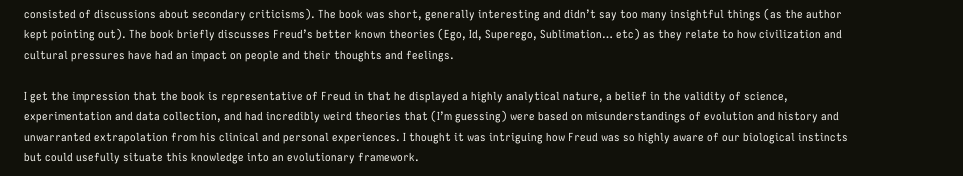consisted of discussions about secondary criticisms). The book was short, generally interesting and didn’t say too many insightful things (as the author kept pointing out). The book briefly discusses Freud’s better known theories (Ego, Id, Superego, Sublimation… etc) as they relate to how civilization and cultural pressures have had an impact on people and their thoughts and feelings.

I get the impression that the book is representative of Freud in that he displayed a highly analytical nature, a belief in the validity of science, experimentation and data collection, and had incredibly weird theories that (I’m guessing) were based on misunderstandings of evolution and history and unwarranted extrapolation from his clinical and personal experiences. I thought it was intriguing how Freud was so highly aware of our biological instincts but could usefully situate this knowledge into an evolutionary framework.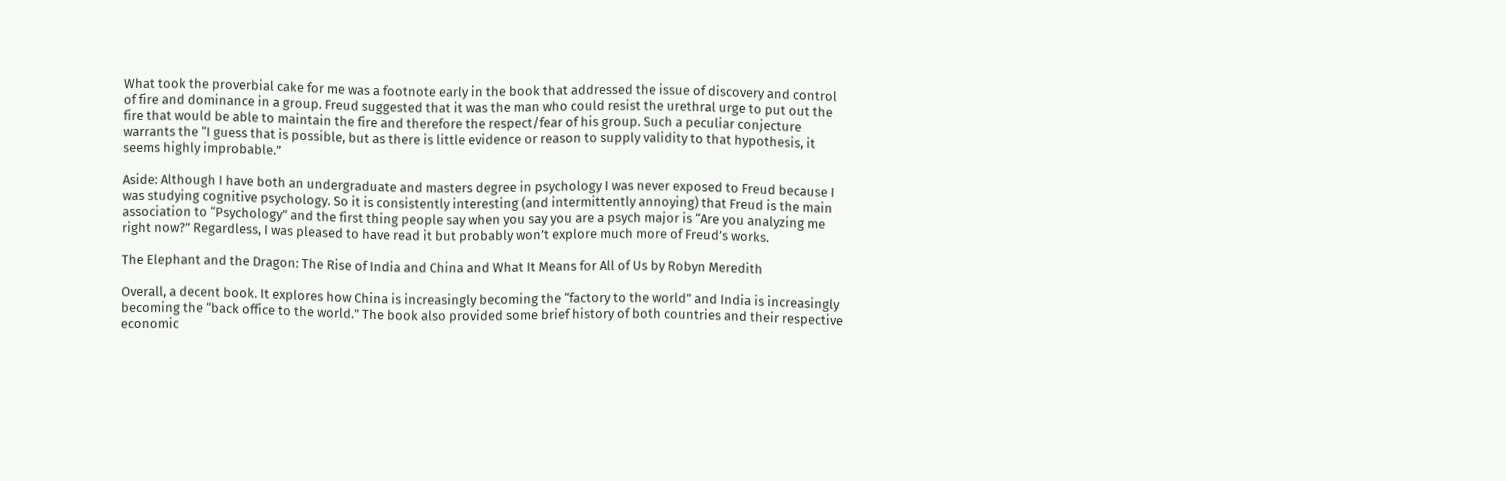What took the proverbial cake for me was a footnote early in the book that addressed the issue of discovery and control of fire and dominance in a group. Freud suggested that it was the man who could resist the urethral urge to put out the fire that would be able to maintain the fire and therefore the respect/fear of his group. Such a peculiar conjecture warrants the “I guess that is possible, but as there is little evidence or reason to supply validity to that hypothesis, it seems highly improbable.”

Aside: Although I have both an undergraduate and masters degree in psychology I was never exposed to Freud because I was studying cognitive psychology. So it is consistently interesting (and intermittently annoying) that Freud is the main association to “Psychology” and the first thing people say when you say you are a psych major is “Are you analyzing me right now?” Regardless, I was pleased to have read it but probably won’t explore much more of Freud’s works.

The Elephant and the Dragon: The Rise of India and China and What It Means for All of Us by Robyn Meredith

Overall, a decent book. It explores how China is increasingly becoming the “factory to the world” and India is increasingly becoming the “back office to the world.” The book also provided some brief history of both countries and their respective economic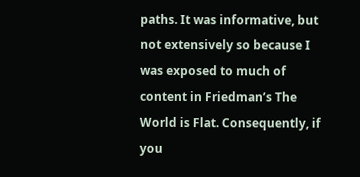paths. It was informative, but not extensively so because I was exposed to much of content in Friedman’s The World is Flat. Consequently, if you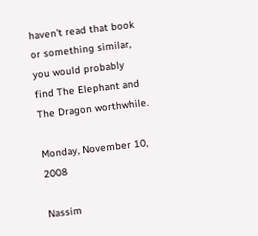haven’t read that book or something similar, you would probably find The Elephant and The Dragon worthwhile.

Monday, November 10, 2008

Nassim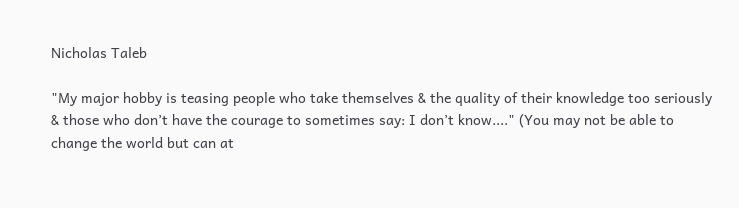Nicholas Taleb

"My major hobby is teasing people who take themselves & the quality of their knowledge too seriously & those who don’t have the courage to sometimes say: I don’t know...." (You may not be able to change the world but can at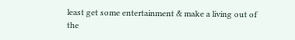least get some entertainment & make a living out of the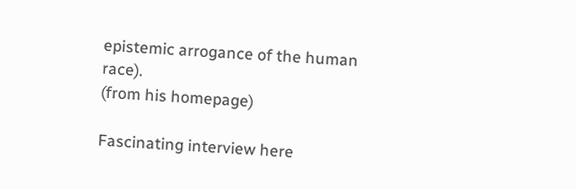epistemic arrogance of the human race).
(from his homepage)

Fascinating interview here